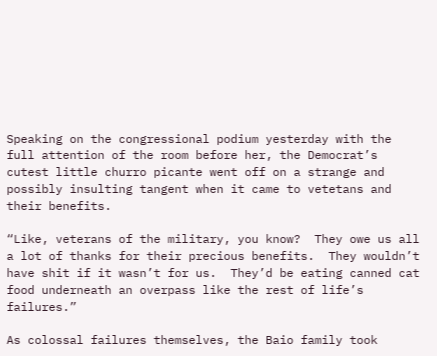Speaking on the congressional podium yesterday with the full attention of the room before her, the Democrat’s cutest little churro picante went off on a strange and possibly insulting tangent when it came to vetetans and their benefits.

“Like, veterans of the military, you know?  They owe us all a lot of thanks for their precious benefits.  They wouldn’t have shit if it wasn’t for us.  They’d be eating canned cat food underneath an overpass like the rest of life’s failures.”

As colossal failures themselves, the Baio family took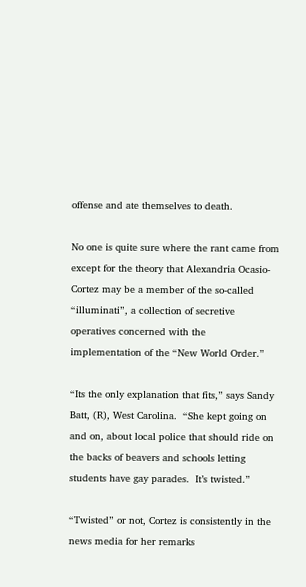offense and ate themselves to death.

No one is quite sure where the rant came from except for the theory that Alexandria Ocasio-Cortez may be a member of the so-called “illuminati”, a collection of secretive operatives concerned with the implementation of the “New World Order.”

“Its the only explanation that fits,” says Sandy Batt, (R), West Carolina.  “She kept going on and on, about local police that should ride on the backs of beavers and schools letting students have gay parades.  It’s twisted.”

“Twisted” or not, Cortez is consistently in the news media for her remarks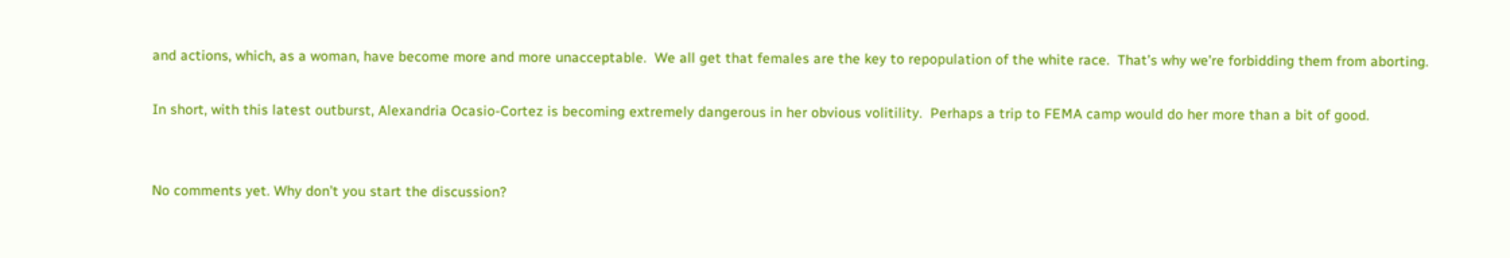and actions, which, as a woman, have become more and more unacceptable.  We all get that females are the key to repopulation of the white race.  That’s why we’re forbidding them from aborting.

In short, with this latest outburst, Alexandria Ocasio-Cortez is becoming extremely dangerous in her obvious volitility.  Perhaps a trip to FEMA camp would do her more than a bit of good.


No comments yet. Why don’t you start the discussion?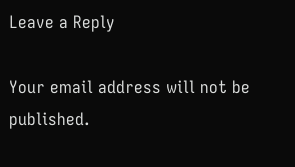Leave a Reply

Your email address will not be published.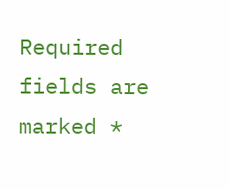Required fields are marked *